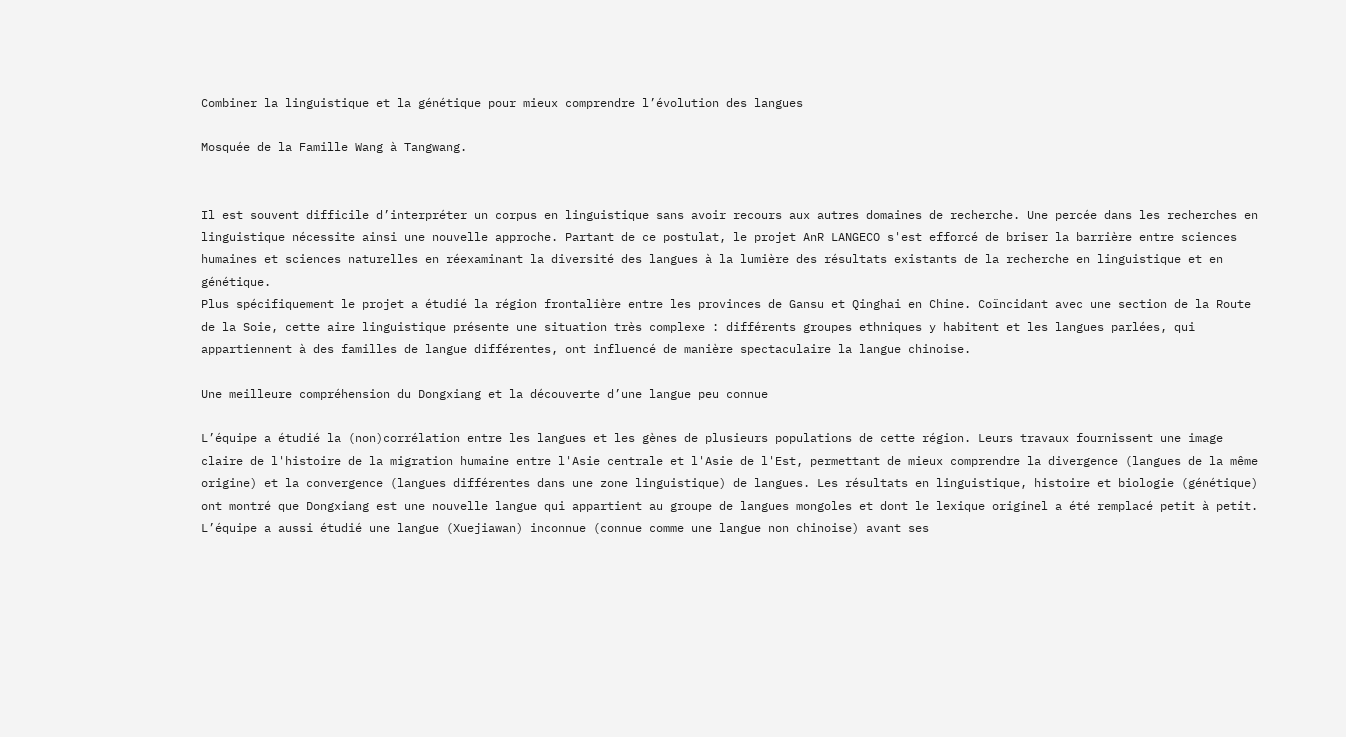Combiner la linguistique et la génétique pour mieux comprendre l’évolution des langues

Mosquée de la Famille Wang à Tangwang.


Il est souvent difficile d’interpréter un corpus en linguistique sans avoir recours aux autres domaines de recherche. Une percée dans les recherches en linguistique nécessite ainsi une nouvelle approche. Partant de ce postulat, le projet AnR LANGECO s'est efforcé de briser la barrière entre sciences humaines et sciences naturelles en réexaminant la diversité des langues à la lumière des résultats existants de la recherche en linguistique et en génétique.
Plus spécifiquement le projet a étudié la région frontalière entre les provinces de Gansu et Qinghai en Chine. Coïncidant avec une section de la Route de la Soie, cette aire linguistique présente une situation très complexe : différents groupes ethniques y habitent et les langues parlées, qui appartiennent à des familles de langue différentes, ont influencé de manière spectaculaire la langue chinoise.

Une meilleure compréhension du Dongxiang et la découverte d’une langue peu connue

L’équipe a étudié la (non)corrélation entre les langues et les gènes de plusieurs populations de cette région. Leurs travaux fournissent une image claire de l'histoire de la migration humaine entre l'Asie centrale et l'Asie de l'Est, permettant de mieux comprendre la divergence (langues de la même origine) et la convergence (langues différentes dans une zone linguistique) de langues. Les résultats en linguistique, histoire et biologie (génétique) ont montré que Dongxiang est une nouvelle langue qui appartient au groupe de langues mongoles et dont le lexique originel a été remplacé petit à petit. L’équipe a aussi étudié une langue (Xuejiawan) inconnue (connue comme une langue non chinoise) avant ses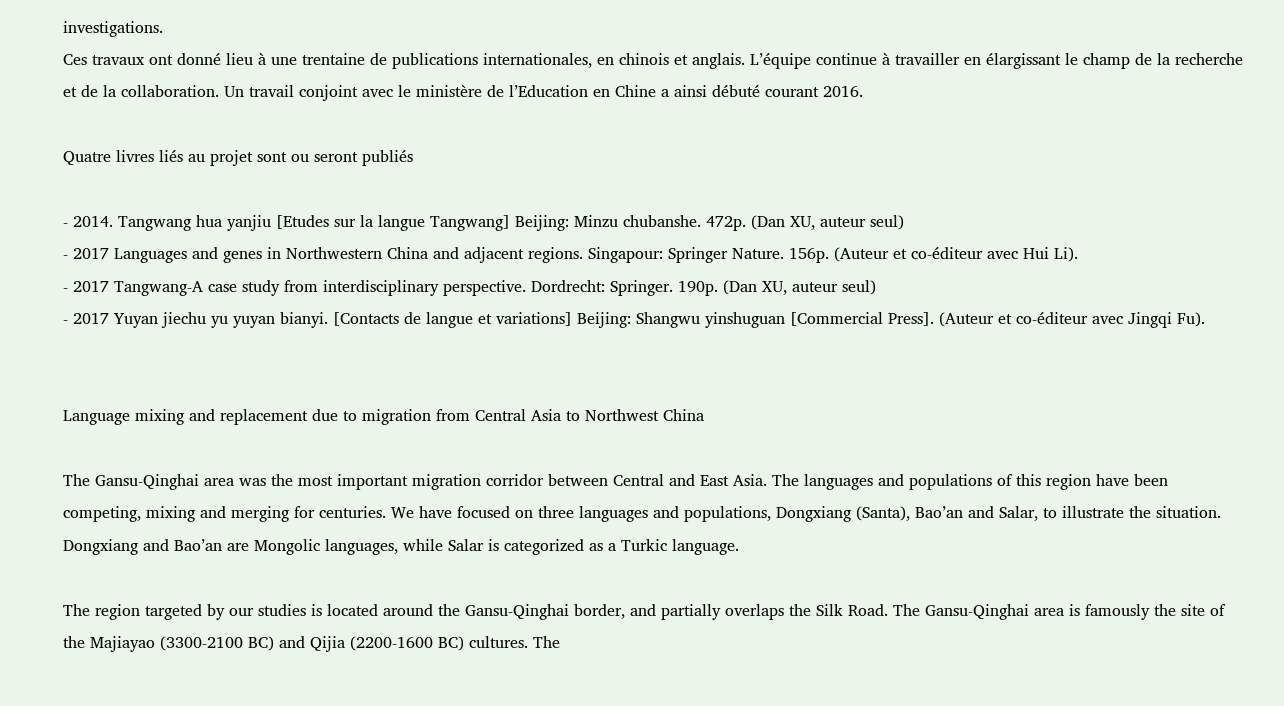investigations.
Ces travaux ont donné lieu à une trentaine de publications internationales, en chinois et anglais. L’équipe continue à travailler en élargissant le champ de la recherche et de la collaboration. Un travail conjoint avec le ministère de l’Education en Chine a ainsi débuté courant 2016.

Quatre livres liés au projet sont ou seront publiés

- 2014. Tangwang hua yanjiu [Etudes sur la langue Tangwang] Beijing: Minzu chubanshe. 472p. (Dan XU, auteur seul)
- 2017 Languages and genes in Northwestern China and adjacent regions. Singapour: Springer Nature. 156p. (Auteur et co-éditeur avec Hui Li).
- 2017 Tangwang-A case study from interdisciplinary perspective. Dordrecht: Springer. 190p. (Dan XU, auteur seul)
- 2017 Yuyan jiechu yu yuyan bianyi. [Contacts de langue et variations] Beijing: Shangwu yinshuguan [Commercial Press]. (Auteur et co-éditeur avec Jingqi Fu).


Language mixing and replacement due to migration from Central Asia to Northwest China

The Gansu-Qinghai area was the most important migration corridor between Central and East Asia. The languages and populations of this region have been competing, mixing and merging for centuries. We have focused on three languages and populations, Dongxiang (Santa), Bao’an and Salar, to illustrate the situation. Dongxiang and Bao’an are Mongolic languages, while Salar is categorized as a Turkic language.

The region targeted by our studies is located around the Gansu-Qinghai border, and partially overlaps the Silk Road. The Gansu-Qinghai area is famously the site of the Majiayao (3300-2100 BC) and Qijia (2200-1600 BC) cultures. The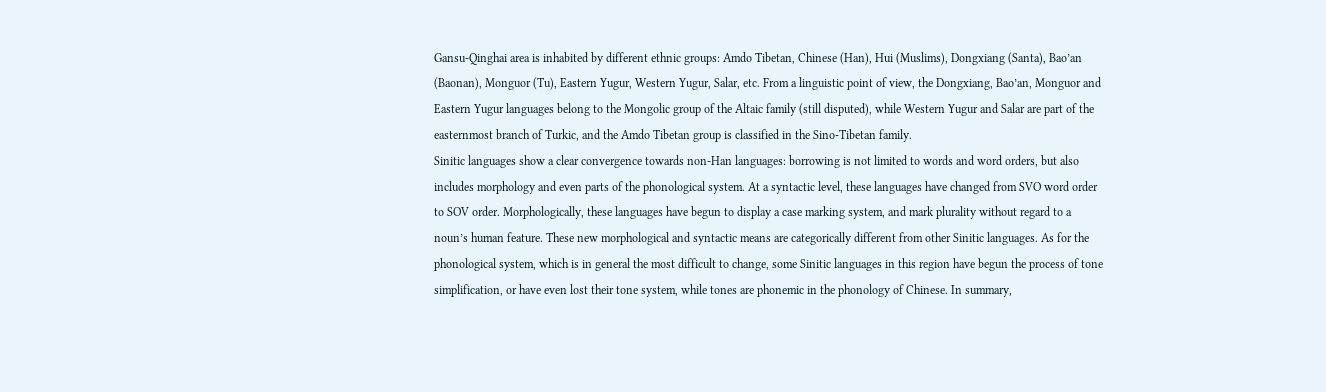Gansu-Qinghai area is inhabited by different ethnic groups: Amdo Tibetan, Chinese (Han), Hui (Muslims), Dongxiang (Santa), Bao’an (Baonan), Monguor (Tu), Eastern Yugur, Western Yugur, Salar, etc. From a linguistic point of view, the Dongxiang, Bao’an, Monguor and Eastern Yugur languages belong to the Mongolic group of the Altaic family (still disputed), while Western Yugur and Salar are part of the easternmost branch of Turkic, and the Amdo Tibetan group is classified in the Sino-Tibetan family.
Sinitic languages show a clear convergence towards non-Han languages: borrowing is not limited to words and word orders, but also includes morphology and even parts of the phonological system. At a syntactic level, these languages have changed from SVO word order to SOV order. Morphologically, these languages have begun to display a case marking system, and mark plurality without regard to a noun’s human feature. These new morphological and syntactic means are categorically different from other Sinitic languages. As for the phonological system, which is in general the most difficult to change, some Sinitic languages in this region have begun the process of tone simplification, or have even lost their tone system, while tones are phonemic in the phonology of Chinese. In summary,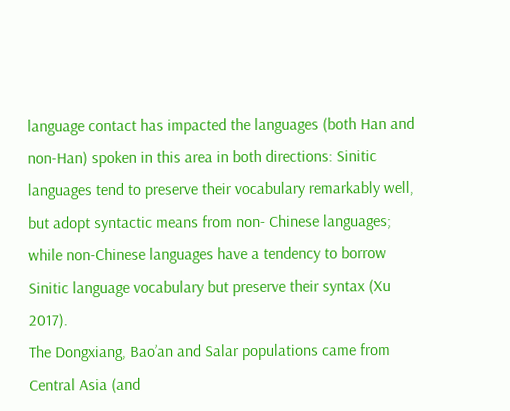language contact has impacted the languages (both Han and non-Han) spoken in this area in both directions: Sinitic languages tend to preserve their vocabulary remarkably well, but adopt syntactic means from non- Chinese languages; while non-Chinese languages have a tendency to borrow Sinitic language vocabulary but preserve their syntax (Xu 2017).
The Dongxiang, Bao’an and Salar populations came from Central Asia (and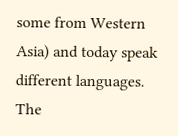some from Western Asia) and today speak different languages. The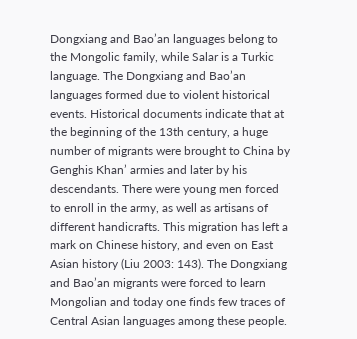Dongxiang and Bao’an languages belong to the Mongolic family, while Salar is a Turkic language. The Dongxiang and Bao’an languages formed due to violent historical events. Historical documents indicate that at the beginning of the 13th century, a huge number of migrants were brought to China by Genghis Khan’ armies and later by his descendants. There were young men forced to enroll in the army, as well as artisans of different handicrafts. This migration has left a mark on Chinese history, and even on East Asian history (Liu 2003: 143). The Dongxiang and Bao’an migrants were forced to learn Mongolian and today one finds few traces of Central Asian languages among these people.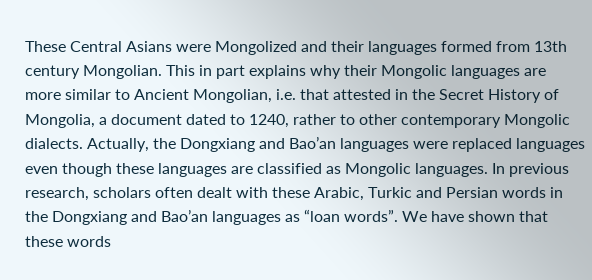These Central Asians were Mongolized and their languages formed from 13th century Mongolian. This in part explains why their Mongolic languages are more similar to Ancient Mongolian, i.e. that attested in the Secret History of Mongolia, a document dated to 1240, rather to other contemporary Mongolic dialects. Actually, the Dongxiang and Bao’an languages were replaced languages even though these languages are classified as Mongolic languages. In previous research, scholars often dealt with these Arabic, Turkic and Persian words in the Dongxiang and Bao’an languages as “loan words”. We have shown that these words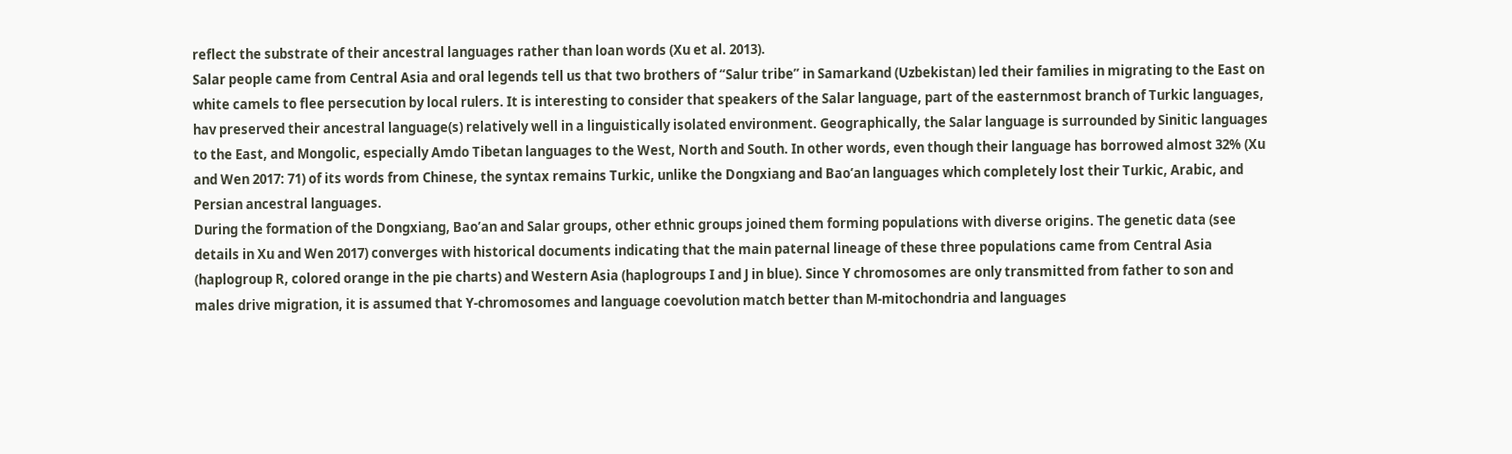reflect the substrate of their ancestral languages rather than loan words (Xu et al. 2013).
Salar people came from Central Asia and oral legends tell us that two brothers of “Salur tribe” in Samarkand (Uzbekistan) led their families in migrating to the East on white camels to flee persecution by local rulers. It is interesting to consider that speakers of the Salar language, part of the easternmost branch of Turkic languages, hav preserved their ancestral language(s) relatively well in a linguistically isolated environment. Geographically, the Salar language is surrounded by Sinitic languages to the East, and Mongolic, especially Amdo Tibetan languages to the West, North and South. In other words, even though their language has borrowed almost 32% (Xu and Wen 2017: 71) of its words from Chinese, the syntax remains Turkic, unlike the Dongxiang and Bao’an languages which completely lost their Turkic, Arabic, and Persian ancestral languages.
During the formation of the Dongxiang, Bao’an and Salar groups, other ethnic groups joined them forming populations with diverse origins. The genetic data (see details in Xu and Wen 2017) converges with historical documents indicating that the main paternal lineage of these three populations came from Central Asia (haplogroup R, colored orange in the pie charts) and Western Asia (haplogroups I and J in blue). Since Y chromosomes are only transmitted from father to son and males drive migration, it is assumed that Y-chromosomes and language coevolution match better than M-mitochondria and languages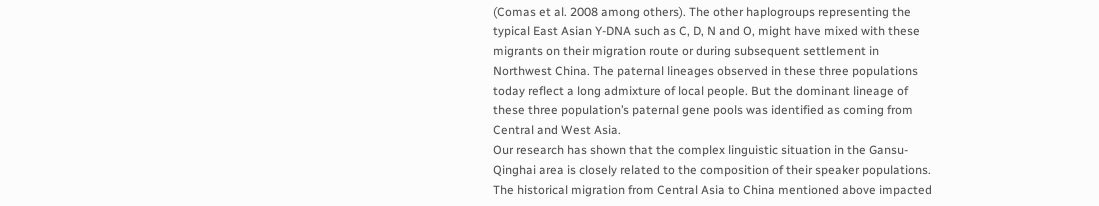(Comas et al. 2008 among others). The other haplogroups representing the typical East Asian Y-DNA such as C, D, N and O, might have mixed with these migrants on their migration route or during subsequent settlement in Northwest China. The paternal lineages observed in these three populations today reflect a long admixture of local people. But the dominant lineage of these three population’s paternal gene pools was identified as coming from Central and West Asia.
Our research has shown that the complex linguistic situation in the Gansu-Qinghai area is closely related to the composition of their speaker populations. The historical migration from Central Asia to China mentioned above impacted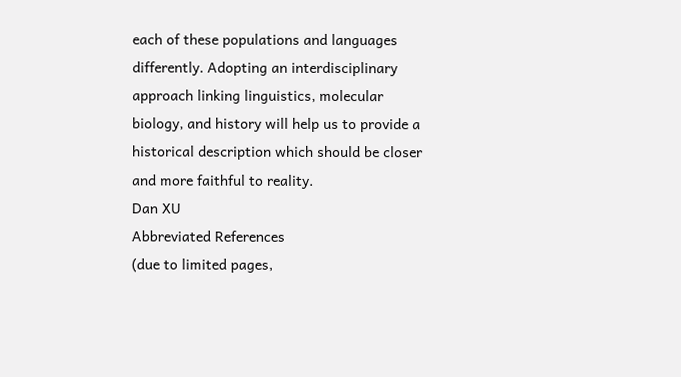each of these populations and languages differently. Adopting an interdisciplinary approach linking linguistics, molecular biology, and history will help us to provide a historical description which should be closer and more faithful to reality.
Dan XU
Abbreviated References
(due to limited pages,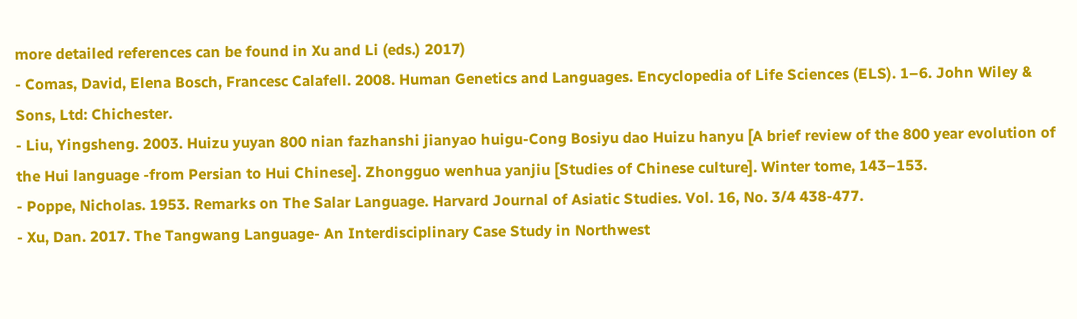more detailed references can be found in Xu and Li (eds.) 2017)
- Comas, David, Elena Bosch, Francesc Calafell. 2008. Human Genetics and Languages. Encyclopedia of Life Sciences (ELS). 1–6. John Wiley & Sons, Ltd: Chichester.
- Liu, Yingsheng. 2003. Huizu yuyan 800 nian fazhanshi jianyao huigu-Cong Bosiyu dao Huizu hanyu [A brief review of the 800 year evolution of the Hui language -from Persian to Hui Chinese]. Zhongguo wenhua yanjiu [Studies of Chinese culture]. Winter tome, 143–153.
- Poppe, Nicholas. 1953. Remarks on The Salar Language. Harvard Journal of Asiatic Studies. Vol. 16, No. 3/4 438-477.
- Xu, Dan. 2017. The Tangwang Language- An Interdisciplinary Case Study in Northwest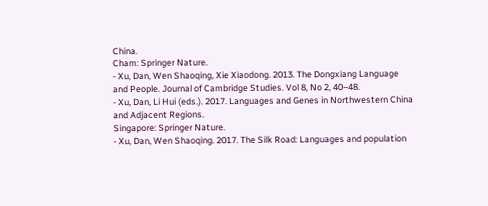China.
Cham: Springer Nature.
- Xu, Dan, Wen Shaoqing, Xie Xiaodong. 2013. The Dongxiang Language and People. Journal of Cambridge Studies. Vol 8, No 2, 40–48.
- Xu, Dan, Li Hui (eds.). 2017. Languages and Genes in Northwestern China and Adjacent Regions.
Singapore: Springer Nature.
- Xu, Dan, Wen Shaoqing. 2017. The Silk Road: Languages and population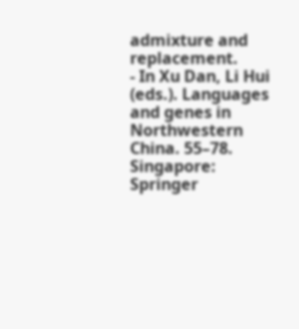admixture and replacement.
- In Xu Dan, Li Hui (eds.). Languages and genes in Northwestern China. 55–78. Singapore: Springer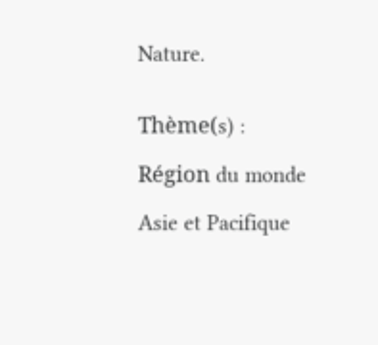Nature.


Thème(s) :

Région du monde

Asie et Pacifique